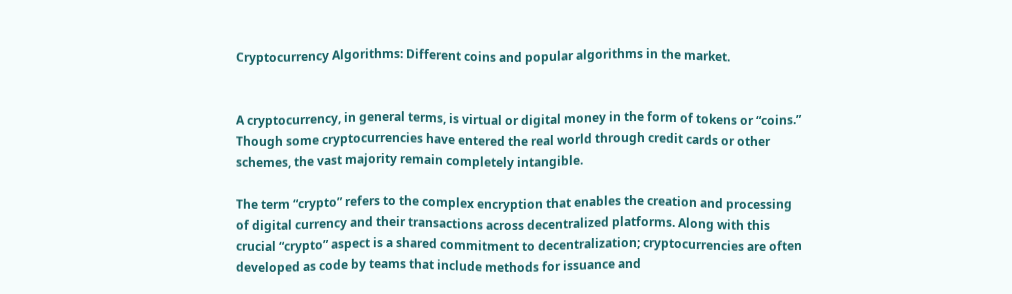Cryptocurrency Algorithms: Different coins and popular algorithms in the market.


A cryptocurrency, in general terms, is virtual or digital money in the form of tokens or “coins.” Though some cryptocurrencies have entered the real world through credit cards or other schemes, the vast majority remain completely intangible.

The term “crypto” refers to the complex encryption that enables the creation and processing of digital currency and their transactions across decentralized platforms. Along with this crucial “crypto” aspect is a shared commitment to decentralization; cryptocurrencies are often developed as code by teams that include methods for issuance and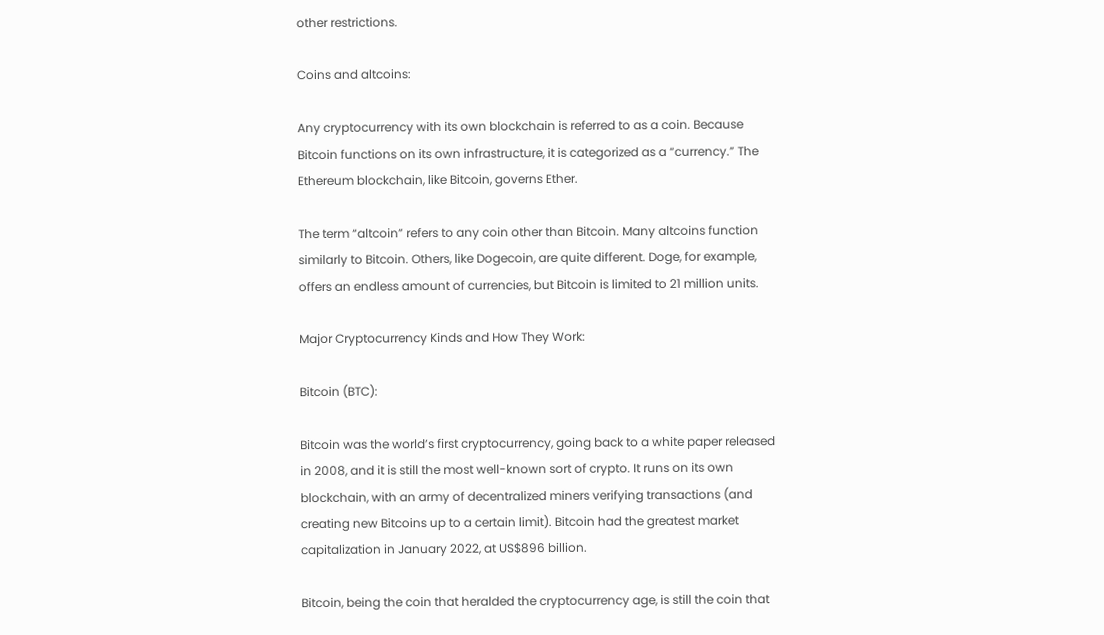other restrictions.

Coins and altcoins:

Any cryptocurrency with its own blockchain is referred to as a coin. Because Bitcoin functions on its own infrastructure, it is categorized as a “currency.” The Ethereum blockchain, like Bitcoin, governs Ether.

The term “altcoin” refers to any coin other than Bitcoin. Many altcoins function similarly to Bitcoin. Others, like Dogecoin, are quite different. Doge, for example, offers an endless amount of currencies, but Bitcoin is limited to 21 million units.

Major Cryptocurrency Kinds and How They Work:

Bitcoin (BTC):

Bitcoin was the world’s first cryptocurrency, going back to a white paper released in 2008, and it is still the most well-known sort of crypto. It runs on its own blockchain, with an army of decentralized miners verifying transactions (and creating new Bitcoins up to a certain limit). Bitcoin had the greatest market capitalization in January 2022, at US$896 billion.

Bitcoin, being the coin that heralded the cryptocurrency age, is still the coin that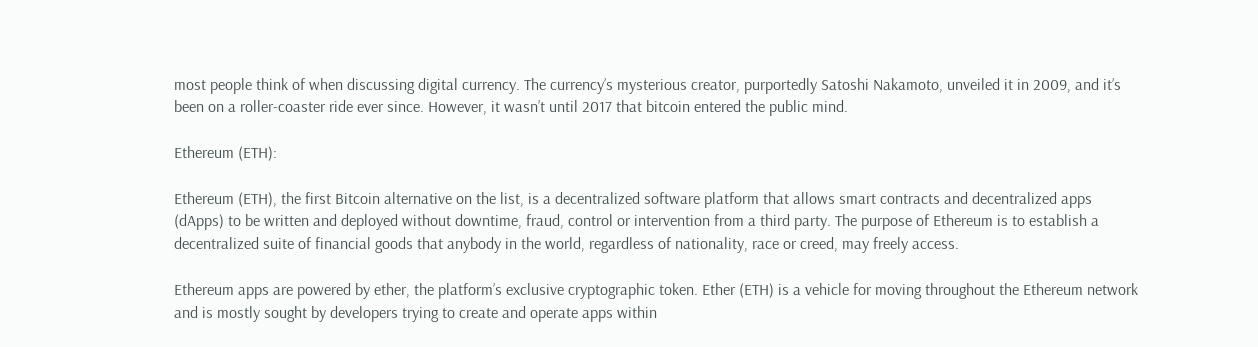most people think of when discussing digital currency. The currency’s mysterious creator, purportedly Satoshi Nakamoto, unveiled it in 2009, and it’s been on a roller-coaster ride ever since. However, it wasn’t until 2017 that bitcoin entered the public mind.

Ethereum (ETH):

Ethereum (ETH), the first Bitcoin alternative on the list, is a decentralized software platform that allows smart contracts and decentralized apps (dApps) to be written and deployed without downtime, fraud, control or intervention from a third party. The purpose of Ethereum is to establish a decentralized suite of financial goods that anybody in the world, regardless of nationality, race or creed, may freely access.

Ethereum apps are powered by ether, the platform’s exclusive cryptographic token. Ether (ETH) is a vehicle for moving throughout the Ethereum network and is mostly sought by developers trying to create and operate apps within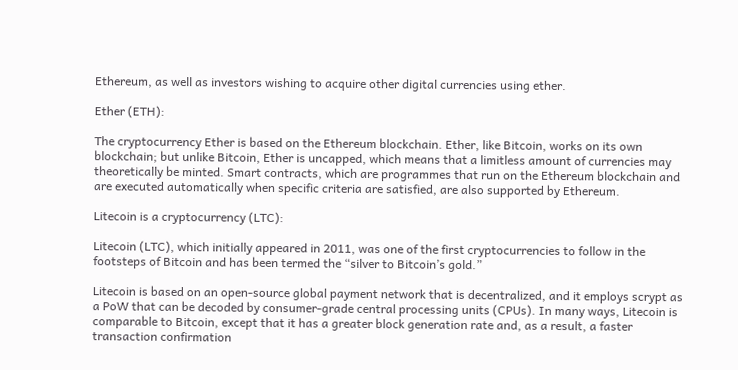Ethereum, as well as investors wishing to acquire other digital currencies using ether.

Ether (ETH):

The cryptocurrency Ether is based on the Ethereum blockchain. Ether, like Bitcoin, works on its own blockchain; but unlike Bitcoin, Ether is uncapped, which means that a limitless amount of currencies may theoretically be minted. Smart contracts, which are programmes that run on the Ethereum blockchain and are executed automatically when specific criteria are satisfied, are also supported by Ethereum.

Litecoin is a cryptocurrency (LTC):

Litecoin (LTC), which initially appeared in 2011, was one of the first cryptocurrencies to follow in the footsteps of Bitcoin and has been termed the “silver to Bitcoin’s gold.”

Litecoin is based on an open-source global payment network that is decentralized, and it employs scrypt as a PoW that can be decoded by consumer-grade central processing units (CPUs). In many ways, Litecoin is comparable to Bitcoin, except that it has a greater block generation rate and, as a result, a faster transaction confirmation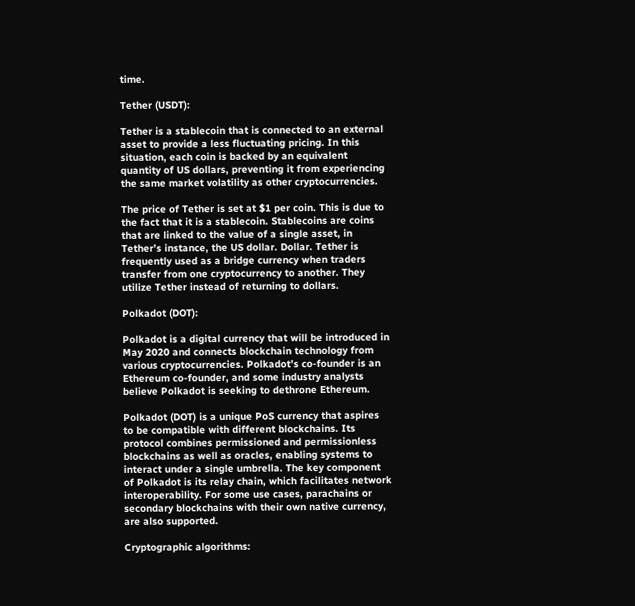time.

Tether (USDT):

Tether is a stablecoin that is connected to an external asset to provide a less fluctuating pricing. In this situation, each coin is backed by an equivalent quantity of US dollars, preventing it from experiencing the same market volatility as other cryptocurrencies.

The price of Tether is set at $1 per coin. This is due to the fact that it is a stablecoin. Stablecoins are coins that are linked to the value of a single asset, in Tether’s instance, the US dollar. Dollar. Tether is frequently used as a bridge currency when traders transfer from one cryptocurrency to another. They utilize Tether instead of returning to dollars.

Polkadot (DOT):

Polkadot is a digital currency that will be introduced in May 2020 and connects blockchain technology from various cryptocurrencies. Polkadot’s co-founder is an Ethereum co-founder, and some industry analysts believe Polkadot is seeking to dethrone Ethereum.

Polkadot (DOT) is a unique PoS currency that aspires to be compatible with different blockchains. Its protocol combines permissioned and permissionless blockchains as well as oracles, enabling systems to interact under a single umbrella. The key component of Polkadot is its relay chain, which facilitates network interoperability. For some use cases, parachains or secondary blockchains with their own native currency, are also supported.

Cryptographic algorithms: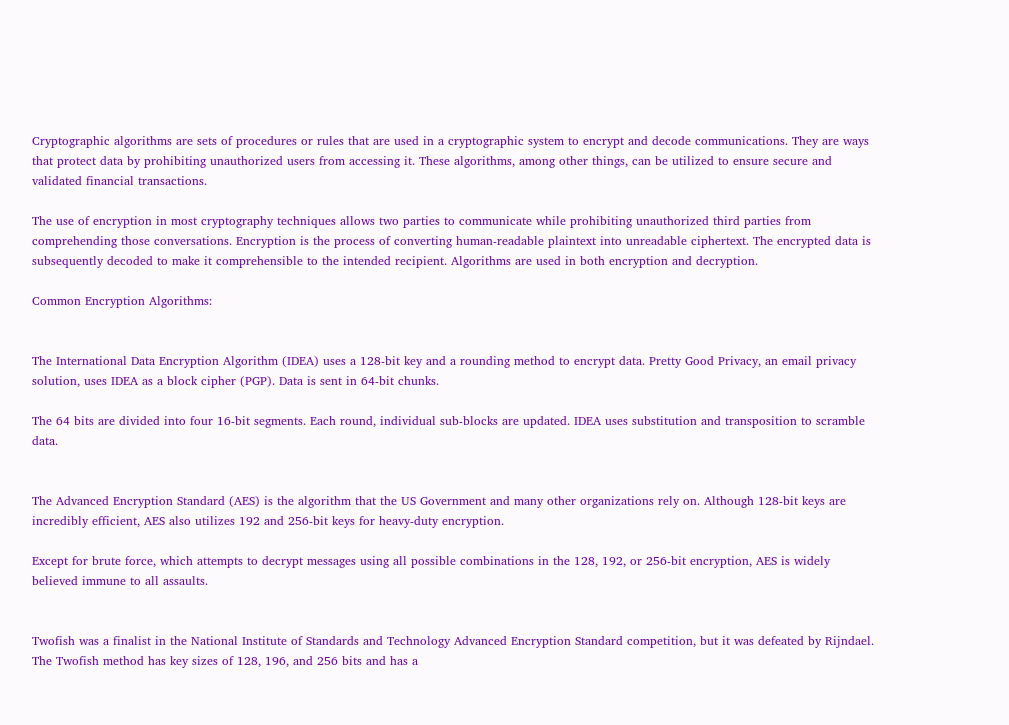Cryptographic algorithms are sets of procedures or rules that are used in a cryptographic system to encrypt and decode communications. They are ways that protect data by prohibiting unauthorized users from accessing it. These algorithms, among other things, can be utilized to ensure secure and validated financial transactions.

The use of encryption in most cryptography techniques allows two parties to communicate while prohibiting unauthorized third parties from comprehending those conversations. Encryption is the process of converting human-readable plaintext into unreadable ciphertext. The encrypted data is subsequently decoded to make it comprehensible to the intended recipient. Algorithms are used in both encryption and decryption.

Common Encryption Algorithms:


The International Data Encryption Algorithm (IDEA) uses a 128-bit key and a rounding method to encrypt data. Pretty Good Privacy, an email privacy solution, uses IDEA as a block cipher (PGP). Data is sent in 64-bit chunks.

The 64 bits are divided into four 16-bit segments. Each round, individual sub-blocks are updated. IDEA uses substitution and transposition to scramble data.


The Advanced Encryption Standard (AES) is the algorithm that the US Government and many other organizations rely on. Although 128-bit keys are incredibly efficient, AES also utilizes 192 and 256-bit keys for heavy-duty encryption.

Except for brute force, which attempts to decrypt messages using all possible combinations in the 128, 192, or 256-bit encryption, AES is widely believed immune to all assaults.


Twofish was a finalist in the National Institute of Standards and Technology Advanced Encryption Standard competition, but it was defeated by Rijndael. The Twofish method has key sizes of 128, 196, and 256 bits and has a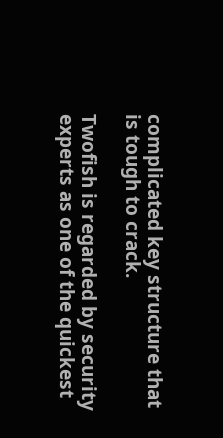complicated key structure that is tough to crack.

Twofish is regarded by security experts as one of the quickest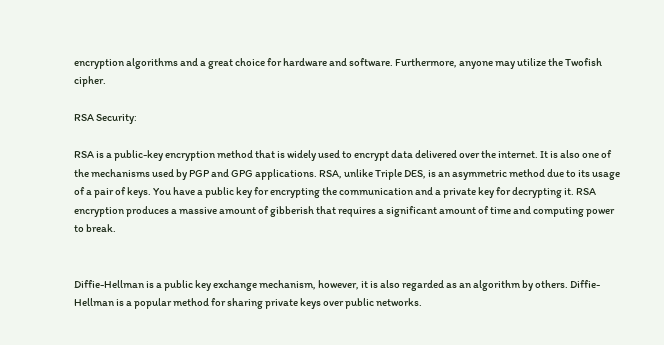encryption algorithms and a great choice for hardware and software. Furthermore, anyone may utilize the Twofish cipher.

RSA Security:

RSA is a public-key encryption method that is widely used to encrypt data delivered over the internet. It is also one of the mechanisms used by PGP and GPG applications. RSA, unlike Triple DES, is an asymmetric method due to its usage of a pair of keys. You have a public key for encrypting the communication and a private key for decrypting it. RSA encryption produces a massive amount of gibberish that requires a significant amount of time and computing power to break.


Diffie-Hellman is a public key exchange mechanism, however, it is also regarded as an algorithm by others. Diffie-Hellman is a popular method for sharing private keys over public networks.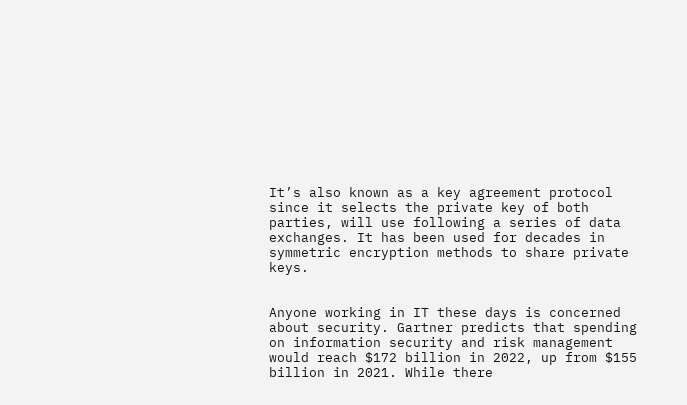It’s also known as a key agreement protocol since it selects the private key of both parties, will use following a series of data exchanges. It has been used for decades in symmetric encryption methods to share private keys.


Anyone working in IT these days is concerned about security. Gartner predicts that spending on information security and risk management would reach $172 billion in 2022, up from $155 billion in 2021. While there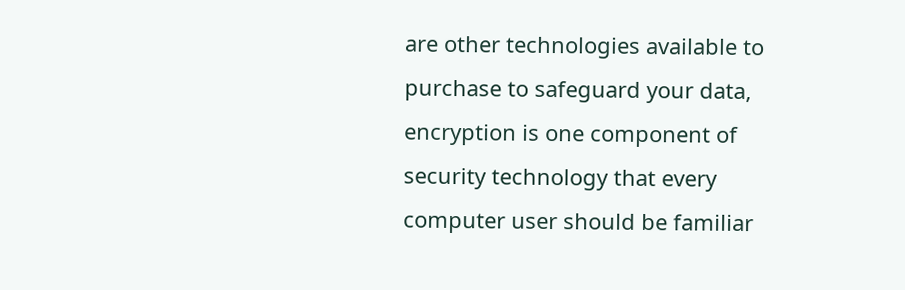are other technologies available to purchase to safeguard your data, encryption is one component of security technology that every computer user should be familiar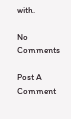with.

No Comments

Post A Comment